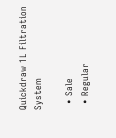Quickdraw 1L Filtration System

  • Sale
  • Regular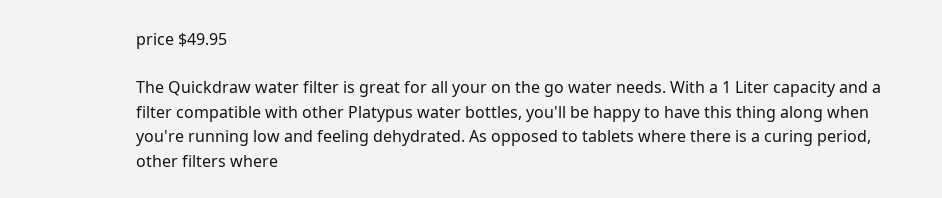price $49.95

The Quickdraw water filter is great for all your on the go water needs. With a 1 Liter capacity and a filter compatible with other Platypus water bottles, you'll be happy to have this thing along when you're running low and feeling dehydrated. As opposed to tablets where there is a curing period, other filters where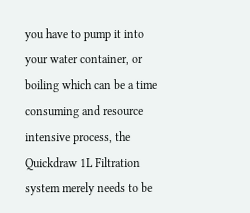you have to pump it into your water container, or boiling which can be a time consuming and resource intensive process, the Quickdraw 1L Filtration system merely needs to be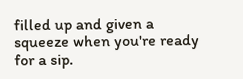filled up and given a squeeze when you're ready for a sip.